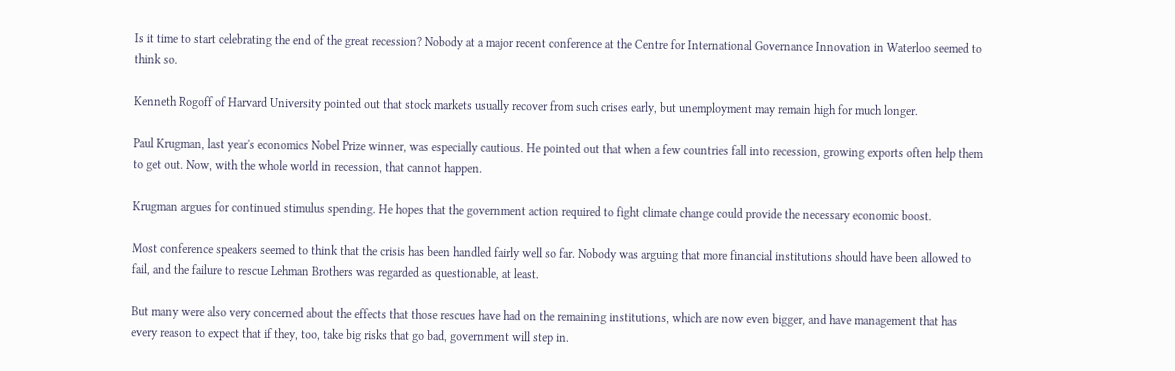Is it time to start celebrating the end of the great recession? Nobody at a major recent conference at the Centre for International Governance Innovation in Waterloo seemed to think so.

Kenneth Rogoff of Harvard University pointed out that stock markets usually recover from such crises early, but unemployment may remain high for much longer.

Paul Krugman, last year's economics Nobel Prize winner, was especially cautious. He pointed out that when a few countries fall into recession, growing exports often help them to get out. Now, with the whole world in recession, that cannot happen.

Krugman argues for continued stimulus spending. He hopes that the government action required to fight climate change could provide the necessary economic boost.

Most conference speakers seemed to think that the crisis has been handled fairly well so far. Nobody was arguing that more financial institutions should have been allowed to fail, and the failure to rescue Lehman Brothers was regarded as questionable, at least.

But many were also very concerned about the effects that those rescues have had on the remaining institutions, which are now even bigger, and have management that has every reason to expect that if they, too, take big risks that go bad, government will step in.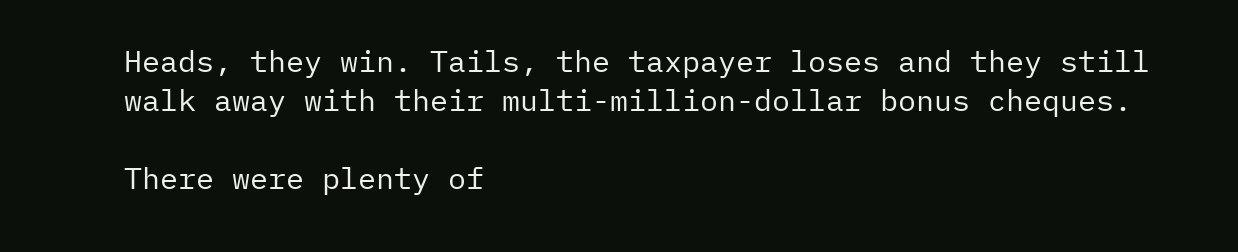Heads, they win. Tails, the taxpayer loses and they still walk away with their multi-million-dollar bonus cheques.

There were plenty of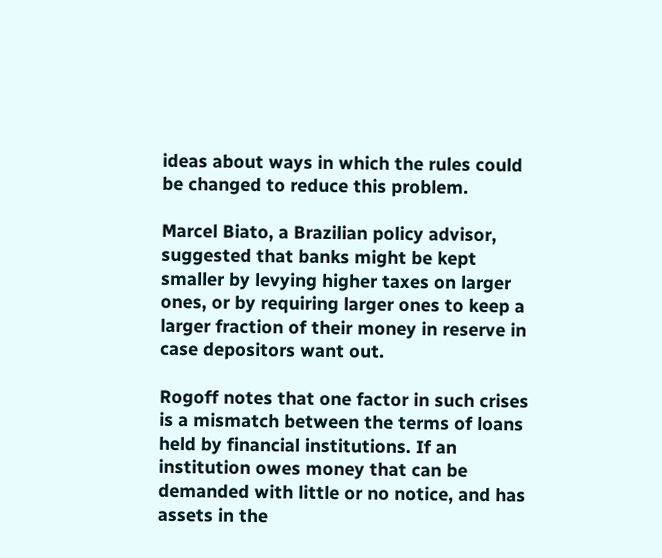ideas about ways in which the rules could be changed to reduce this problem.

Marcel Biato, a Brazilian policy advisor, suggested that banks might be kept smaller by levying higher taxes on larger ones, or by requiring larger ones to keep a larger fraction of their money in reserve in case depositors want out.

Rogoff notes that one factor in such crises is a mismatch between the terms of loans held by financial institutions. If an institution owes money that can be demanded with little or no notice, and has assets in the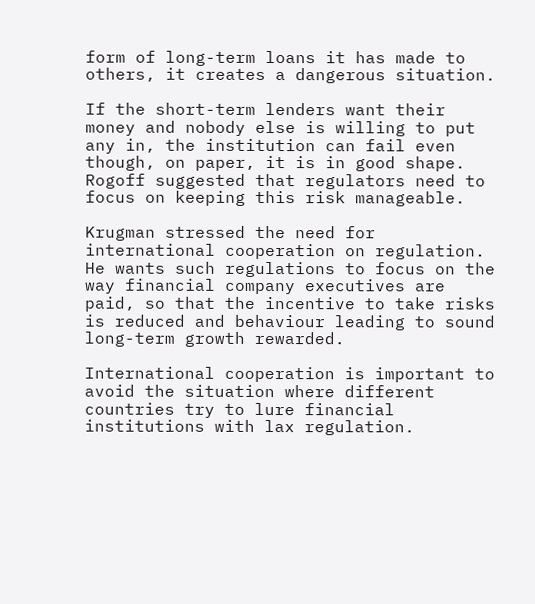form of long-term loans it has made to others, it creates a dangerous situation.

If the short-term lenders want their money and nobody else is willing to put any in, the institution can fail even though, on paper, it is in good shape. Rogoff suggested that regulators need to focus on keeping this risk manageable.

Krugman stressed the need for international cooperation on regulation. He wants such regulations to focus on the way financial company executives are paid, so that the incentive to take risks is reduced and behaviour leading to sound long-term growth rewarded.

International cooperation is important to avoid the situation where different countries try to lure financial institutions with lax regulation.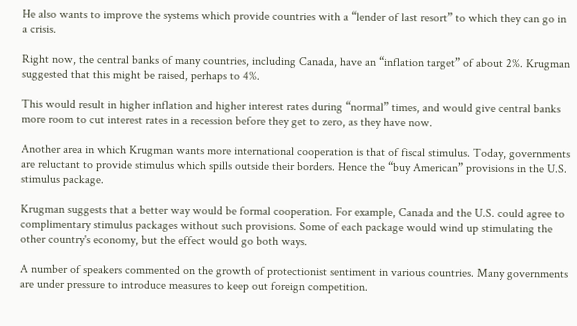He also wants to improve the systems which provide countries with a “lender of last resort” to which they can go in a crisis.

Right now, the central banks of many countries, including Canada, have an “inflation target” of about 2%. Krugman suggested that this might be raised, perhaps to 4%.

This would result in higher inflation and higher interest rates during “normal” times, and would give central banks more room to cut interest rates in a recession before they get to zero, as they have now.

Another area in which Krugman wants more international cooperation is that of fiscal stimulus. Today, governments are reluctant to provide stimulus which spills outside their borders. Hence the “buy American” provisions in the U.S. stimulus package.

Krugman suggests that a better way would be formal cooperation. For example, Canada and the U.S. could agree to complimentary stimulus packages without such provisions. Some of each package would wind up stimulating the other country's economy, but the effect would go both ways.

A number of speakers commented on the growth of protectionist sentiment in various countries. Many governments are under pressure to introduce measures to keep out foreign competition.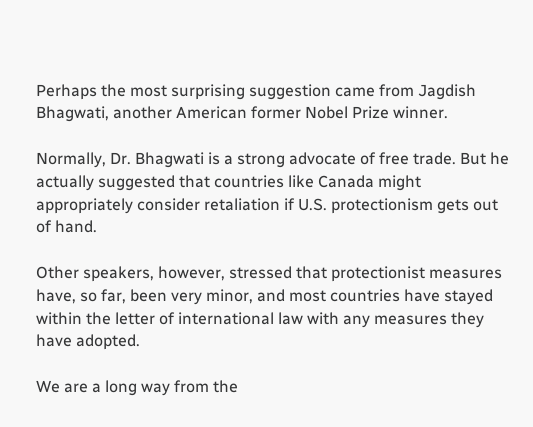Perhaps the most surprising suggestion came from Jagdish Bhagwati, another American former Nobel Prize winner.

Normally, Dr. Bhagwati is a strong advocate of free trade. But he actually suggested that countries like Canada might appropriately consider retaliation if U.S. protectionism gets out of hand.

Other speakers, however, stressed that protectionist measures have, so far, been very minor, and most countries have stayed within the letter of international law with any measures they have adopted.

We are a long way from the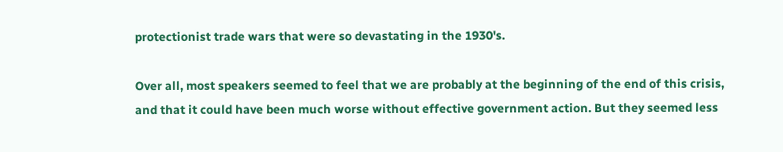protectionist trade wars that were so devastating in the 1930's.

Over all, most speakers seemed to feel that we are probably at the beginning of the end of this crisis, and that it could have been much worse without effective government action. But they seemed less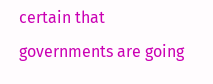certain that governments are going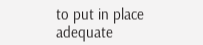to put in place adequate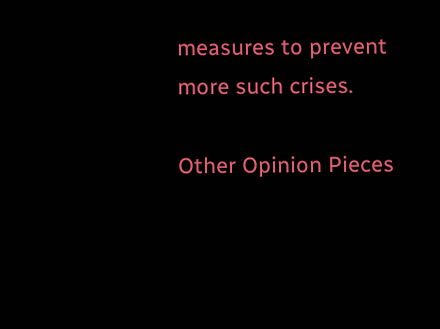measures to prevent more such crises.

Other Opinion Pieces